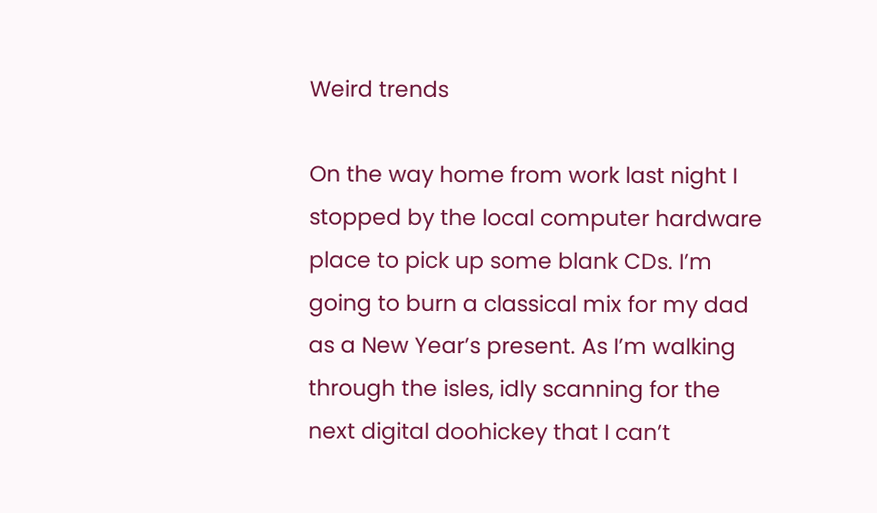Weird trends

On the way home from work last night I stopped by the local computer hardware place to pick up some blank CDs. I’m going to burn a classical mix for my dad as a New Year’s present. As I’m walking through the isles, idly scanning for the next digital doohickey that I can’t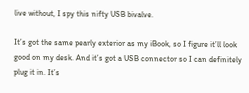live without, I spy this nifty USB bivalve.

It’s got the same pearly exterior as my iBook, so I figure it’ll look good on my desk. And it’s got a USB connector so I can definitely plug it in. It’s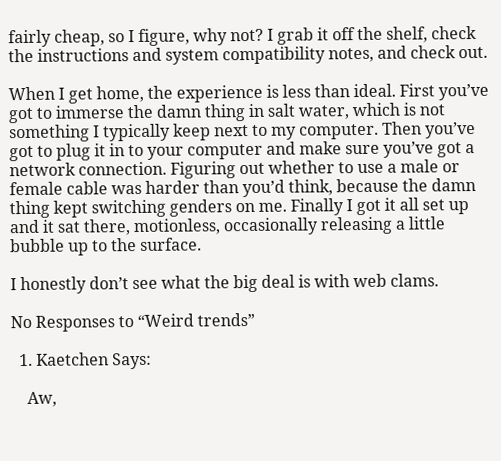fairly cheap, so I figure, why not? I grab it off the shelf, check the instructions and system compatibility notes, and check out.

When I get home, the experience is less than ideal. First you’ve got to immerse the damn thing in salt water, which is not something I typically keep next to my computer. Then you’ve got to plug it in to your computer and make sure you’ve got a network connection. Figuring out whether to use a male or female cable was harder than you’d think, because the damn thing kept switching genders on me. Finally I got it all set up and it sat there, motionless, occasionally releasing a little bubble up to the surface.

I honestly don’t see what the big deal is with web clams.

No Responses to “Weird trends”

  1. Kaetchen Says:

    Aw,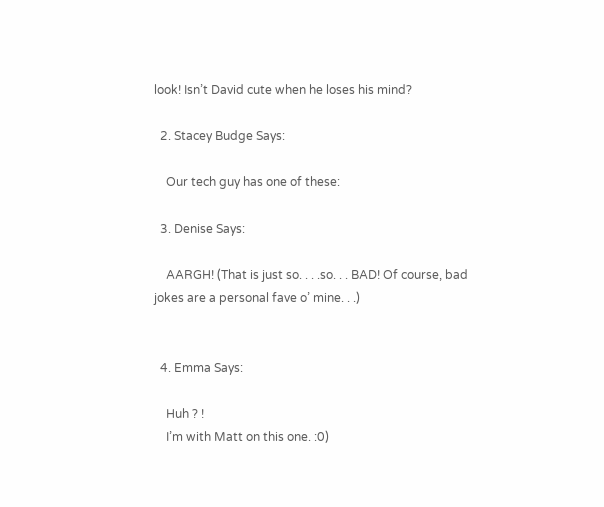look! Isn’t David cute when he loses his mind?

  2. Stacey Budge Says:

    Our tech guy has one of these:

  3. Denise Says:

    AARGH! (That is just so. . . .so. . . BAD! Of course, bad jokes are a personal fave o’ mine. . .)


  4. Emma Says:

    Huh ? !
    I’m with Matt on this one. :0)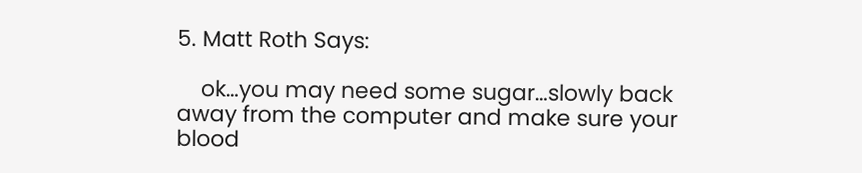5. Matt Roth Says:

    ok…you may need some sugar…slowly back away from the computer and make sure your blood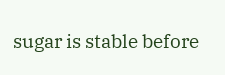sugar is stable before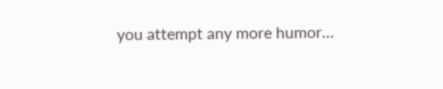you attempt any more humor…